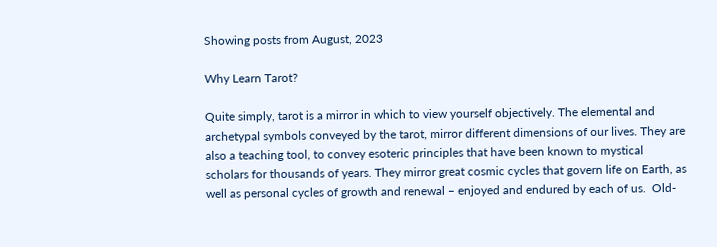Showing posts from August, 2023

Why Learn Tarot?

Quite simply, tarot is a mirror in which to view yourself objectively. The elemental and archetypal symbols conveyed by the tarot, mirror different dimensions of our lives. They are also a teaching tool, to convey esoteric principles that have been known to mystical scholars for thousands of years. They mirror great cosmic cycles that govern life on Earth, as well as personal cycles of growth and renewal – enjoyed and endured by each of us.  Old-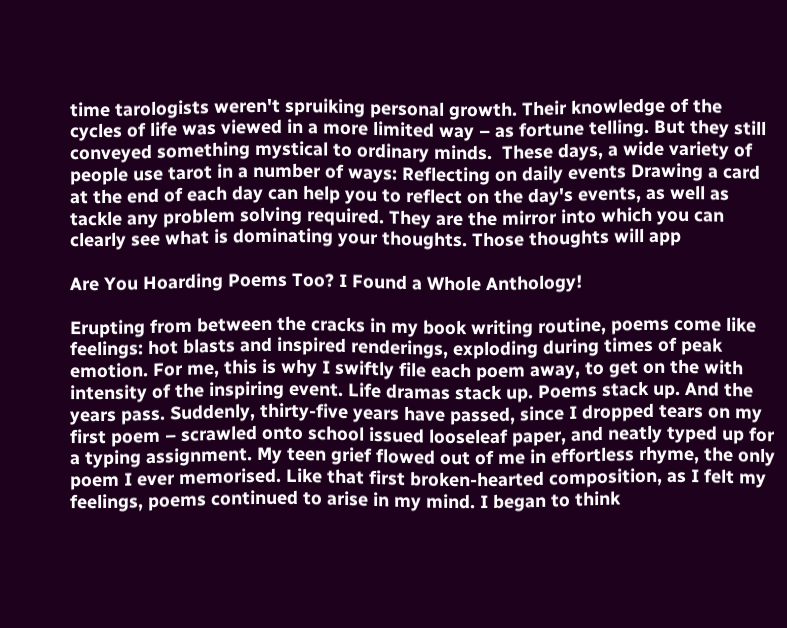time tarologists weren't spruiking personal growth. Their knowledge of the cycles of life was viewed in a more limited way – as fortune telling. But they still conveyed something mystical to ordinary minds.  These days, a wide variety of people use tarot in a number of ways: Reflecting on daily events Drawing a card at the end of each day can help you to reflect on the day's events, as well as tackle any problem solving required. They are the mirror into which you can clearly see what is dominating your thoughts. Those thoughts will app

Are You Hoarding Poems Too? I Found a Whole Anthology!

Erupting from between the cracks in my book writing routine, poems come like feelings: hot blasts and inspired renderings, exploding during times of peak emotion. For me, this is why I swiftly file each poem away, to get on the with intensity of the inspiring event. Life dramas stack up. Poems stack up. And the years pass. Suddenly, thirty-five years have passed, since I dropped tears on my first poem – scrawled onto school issued looseleaf paper, and neatly typed up for a typing assignment. My teen grief flowed out of me in effortless rhyme, the only poem I ever memorised. Like that first broken-hearted composition, as I felt my feelings, poems continued to arise in my mind. I began to think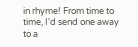in rhyme! From time to time, I'd send one away to a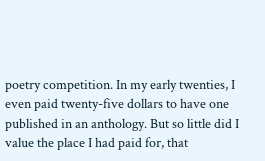poetry competition. In my early twenties, I even paid twenty-five dollars to have one published in an anthology. But so little did I value the place I had paid for, that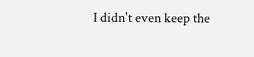I didn't even keep the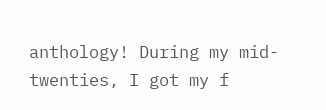anthology! During my mid-twenties, I got my f